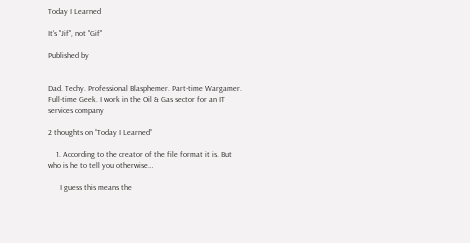Today I Learned

It's "Jif", not "Gif"

Published by


Dad. Techy. Professional Blasphemer. Part-time Wargamer. Full-time Geek. I work in the Oil & Gas sector for an IT services company

2 thoughts on “Today I Learned”

    1. According to the creator of the file format it is. But who is he to tell you otherwise…

      I guess this means the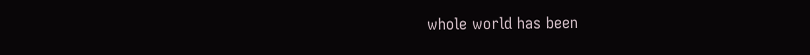whole world has been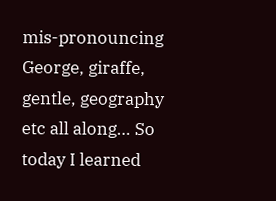mis-pronouncing George, giraffe, gentle, geography etc all along… So today I learned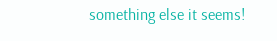something else it seems!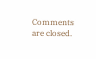Comments are closed.